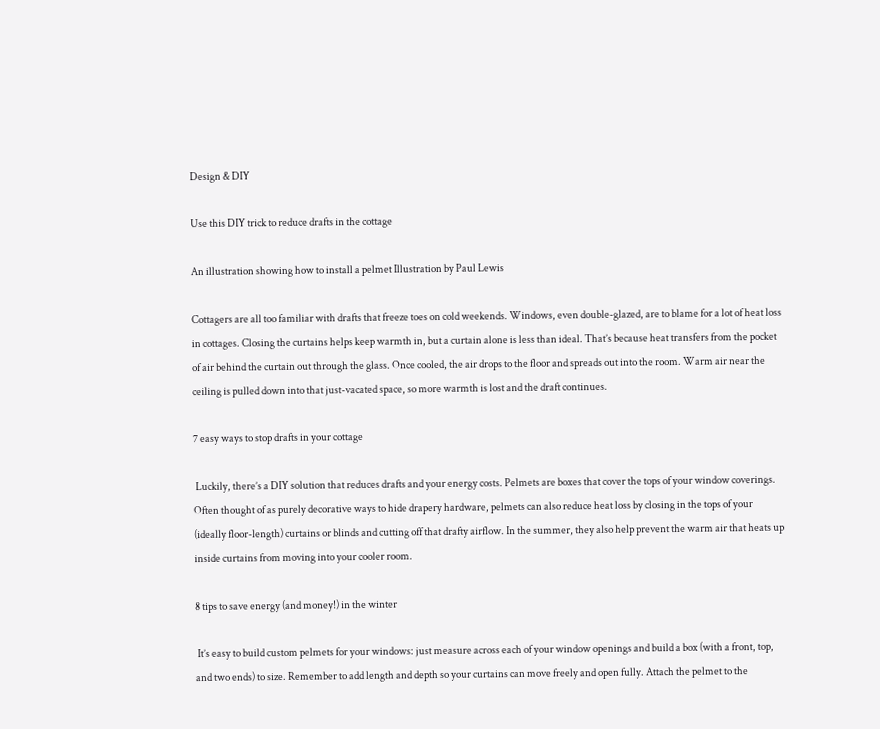Design & DIY

Use this DIY trick to reduce drafts in the cottage

An illustration showing how to install a pelmet Illustration by Paul Lewis

Cottagers are all too familiar with drafts that freeze toes on cold weekends. Windows, even double-glazed, are to blame for a lot of heat loss in cottages. Closing the curtains helps keep warmth in, but a curtain alone is less than ideal. That’s because heat transfers from the pocket of air behind the curtain out through the glass. Once cooled, the air drops to the floor and spreads out into the room. Warm air near the ceiling is pulled down into that just-vacated space, so more warmth is lost and the draft continues.

7 easy ways to stop drafts in your cottage

 Luckily, there’s a DIY solution that reduces drafts and your energy costs. Pelmets are boxes that cover the tops of your window coverings. Often thought of as purely decorative ways to hide drapery hardware, pelmets can also reduce heat loss by closing in the tops of your (ideally floor-length) curtains or blinds and cutting off that drafty airflow. In the summer, they also help prevent the warm air that heats up inside curtains from moving into your cooler room.

8 tips to save energy (and money!) in the winter

 It’s easy to build custom pelmets for your windows: just measure across each of your window openings and build a box (with a front, top, and two ends) to size. Remember to add length and depth so your curtains can move freely and open fully. Attach the pelmet to the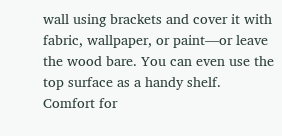wall using brackets and cover it with fabric, wallpaper, or paint—or leave the wood bare. You can even use the top surface as a handy shelf. Comfort for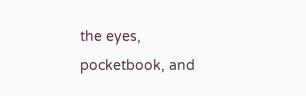the eyes, pocketbook, and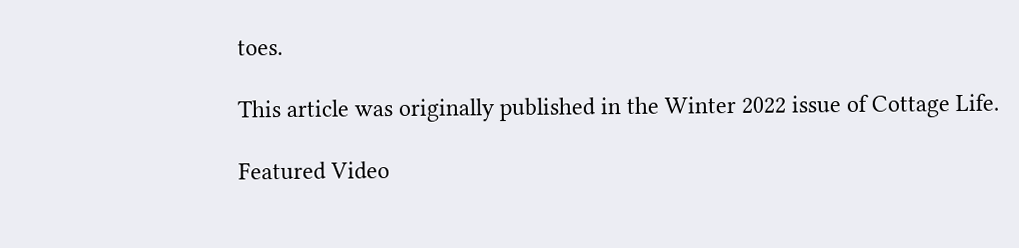toes.

This article was originally published in the Winter 2022 issue of Cottage Life.

Featured Video